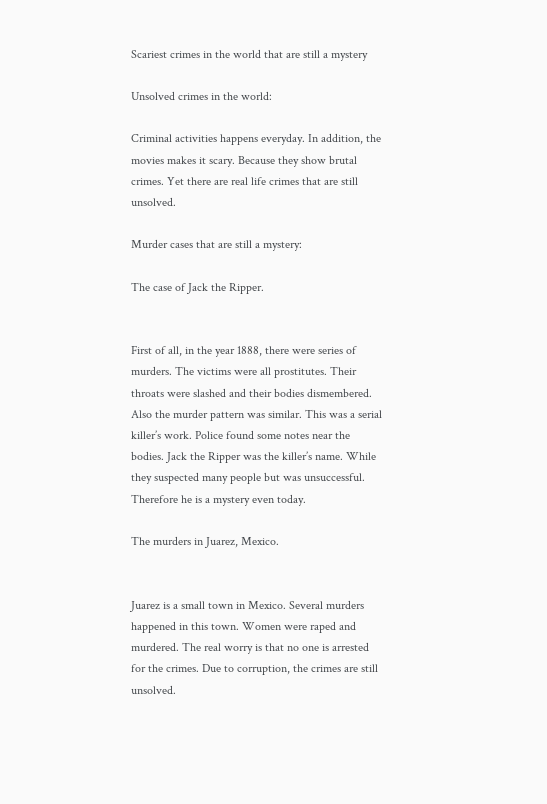Scariest crimes in the world that are still a mystery

Unsolved crimes in the world:

Criminal activities happens everyday. In addition, the movies makes it scary. Because they show brutal crimes. Yet there are real life crimes that are still unsolved.

Murder cases that are still a mystery:

The case of Jack the Ripper.


First of all, in the year 1888, there were series of murders. The victims were all prostitutes. Their throats were slashed and their bodies dismembered. Also the murder pattern was similar. This was a serial killer’s work. Police found some notes near the bodies. Jack the Ripper was the killer’s name. While they suspected many people but was unsuccessful. Therefore he is a mystery even today.

The murders in Juarez, Mexico.


Juarez is a small town in Mexico. Several murders happened in this town. Women were raped and murdered. The real worry is that no one is arrested for the crimes. Due to corruption, the crimes are still unsolved.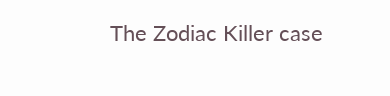The Zodiac Killer case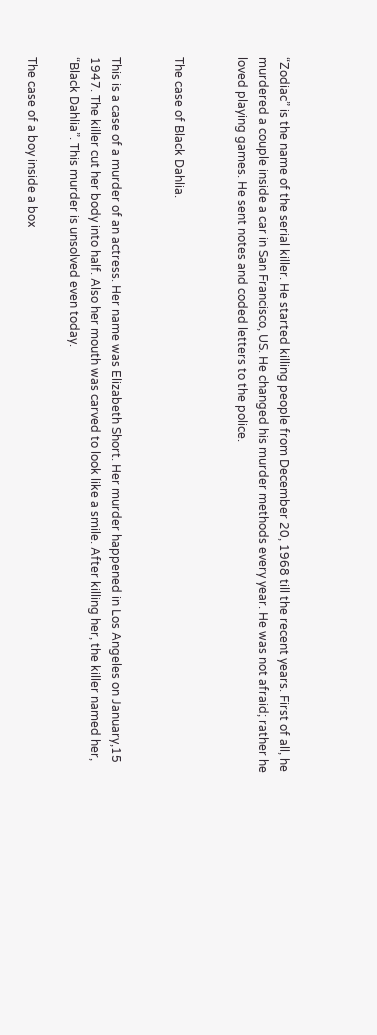“Zodiac” is the name of the serial killer. He started killing people from December 20, 1968 till the recent years. First of all, he murdered a couple inside a car in San Francisco, US. He changed his murder methods every year. He was not afraid; rather he loved playing games. He sent notes and coded letters to the police.


The case of Black Dahlia.


This is a case of a murder of an actress. Her name was Elizabeth Short. Her murder happened in Los Angeles on January,15 1947. The killer cut her body into half. Also her mouth was carved to look like a smile. After killing her, the killer named her, “Black Dahlia”. This murder is unsolved even today.

The case of a boy inside a box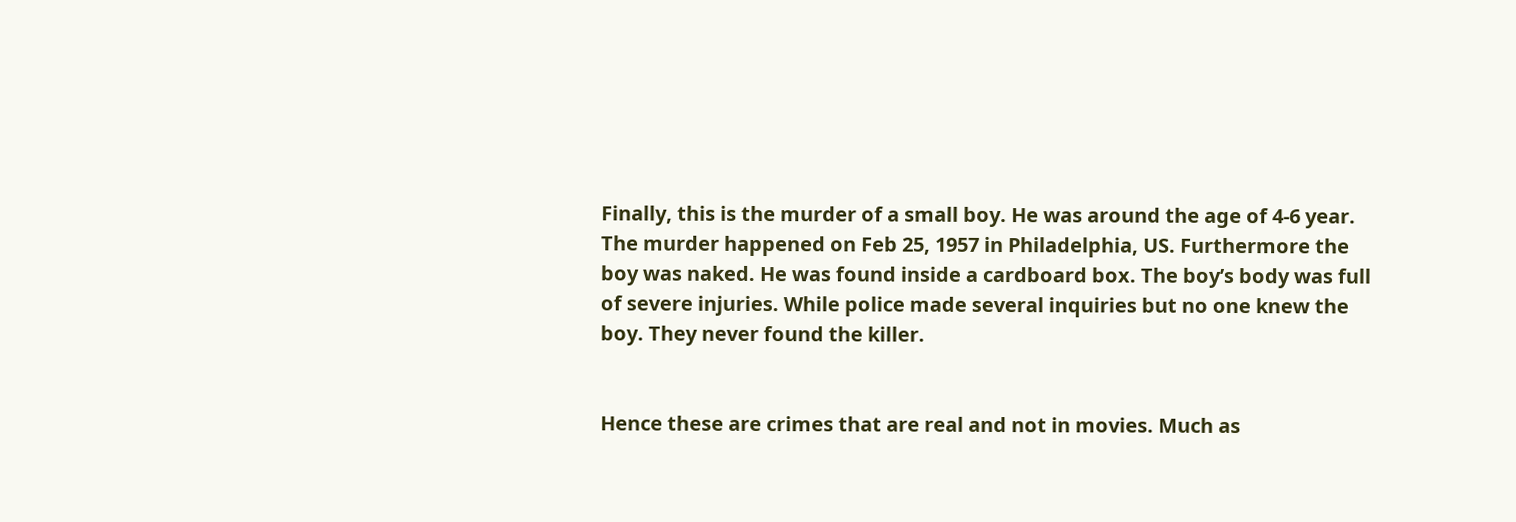Finally, this is the murder of a small boy. He was around the age of 4-6 year. The murder happened on Feb 25, 1957 in Philadelphia, US. Furthermore the boy was naked. He was found inside a cardboard box. The boy’s body was full of severe injuries. While police made several inquiries but no one knew the boy. They never found the killer.


Hence these are crimes that are real and not in movies. Much as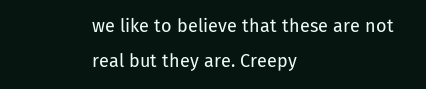we like to believe that these are not real but they are. Creepy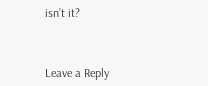isn’t it?



Leave a Reply